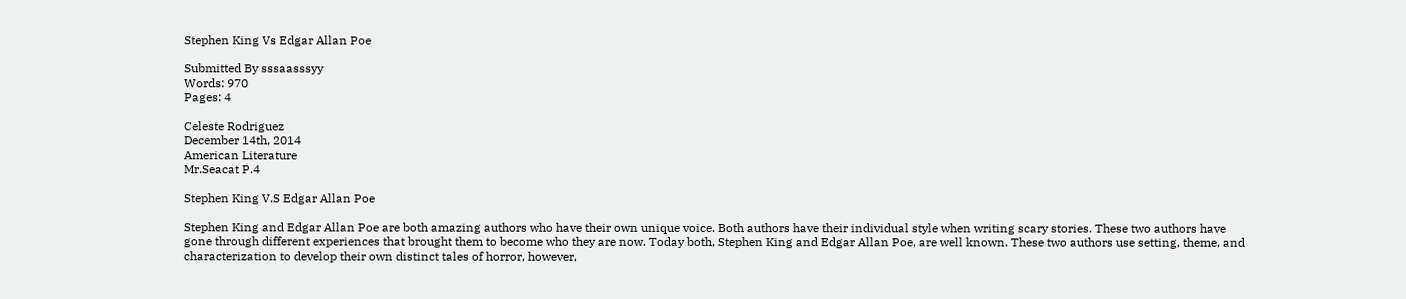Stephen King Vs Edgar Allan Poe

Submitted By sssaasssyy
Words: 970
Pages: 4

Celeste Rodriguez
December 14th, 2014
American Literature
Mr.Seacat P.4

Stephen King V.S Edgar Allan Poe

Stephen King and Edgar Allan Poe are both amazing authors who have their own unique voice. Both authors have their individual style when writing scary stories. These two authors have gone through different experiences that brought them to become who they are now. Today both, Stephen King and Edgar Allan Poe, are well known. These two authors use setting, theme, and characterization to develop their own distinct tales of horror, however,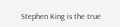Stephen King is the true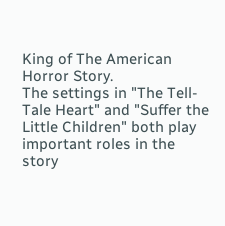King of The American Horror Story.
The settings in "The Tell-Tale Heart" and "Suffer the Little Children" both play important roles in the story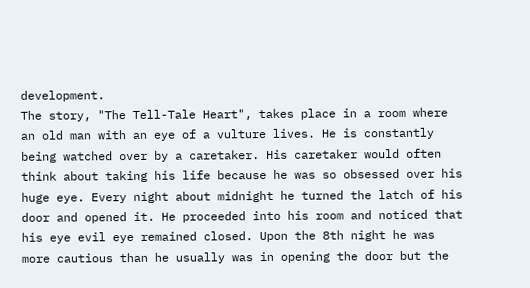development.
The story, "The Tell-Tale Heart", takes place in a room where an old man with an eye of a vulture lives. He is constantly being watched over by a caretaker. His caretaker would often think about taking his life because he was so obsessed over his huge eye. Every night about midnight he turned the latch of his door and opened it. He proceeded into his room and noticed that his eye evil eye remained closed. Upon the 8th night he was more cautious than he usually was in opening the door but the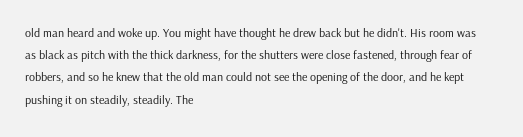old man heard and woke up. You might have thought he drew back but he didn't. His room was as black as pitch with the thick darkness, for the shutters were close fastened, through fear of robbers, and so he knew that the old man could not see the opening of the door, and he kept pushing it on steadily, steadily. The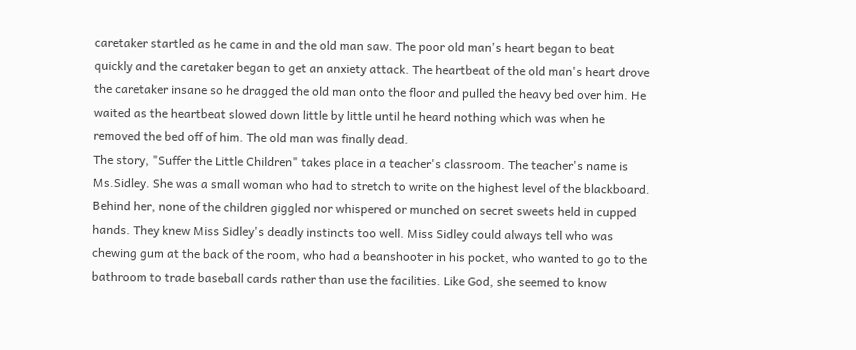caretaker startled as he came in and the old man saw. The poor old man's heart began to beat quickly and the caretaker began to get an anxiety attack. The heartbeat of the old man's heart drove the caretaker insane so he dragged the old man onto the floor and pulled the heavy bed over him. He waited as the heartbeat slowed down little by little until he heard nothing which was when he removed the bed off of him. The old man was finally dead.
The story, "Suffer the Little Children" takes place in a teacher's classroom. The teacher's name is Ms.Sidley. She was a small woman who had to stretch to write on the highest level of the blackboard. Behind her, none of the children giggled nor whispered or munched on secret sweets held in cupped hands. They knew Miss Sidley's deadly instincts too well. Miss Sidley could always tell who was chewing gum at the back of the room, who had a beanshooter in his pocket, who wanted to go to the bathroom to trade baseball cards rather than use the facilities. Like God, she seemed to know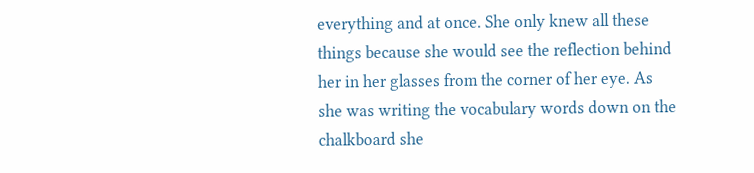everything and at once. She only knew all these things because she would see the reflection behind her in her glasses from the corner of her eye. As she was writing the vocabulary words down on the chalkboard she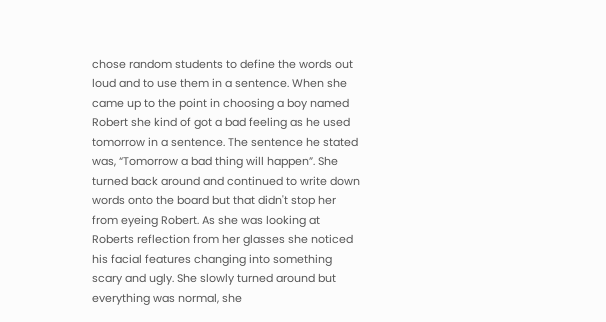chose random students to define the words out loud and to use them in a sentence. When she came up to the point in choosing a boy named Robert she kind of got a bad feeling as he used tomorrow in a sentence. The sentence he stated was, “Tomorrow a bad thing will happen”. She turned back around and continued to write down words onto the board but that didn't stop her from eyeing Robert. As she was looking at Roberts reflection from her glasses she noticed his facial features changing into something scary and ugly. She slowly turned around but everything was normal, she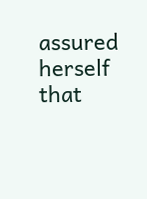assured herself that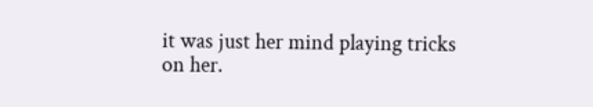it was just her mind playing tricks on her.